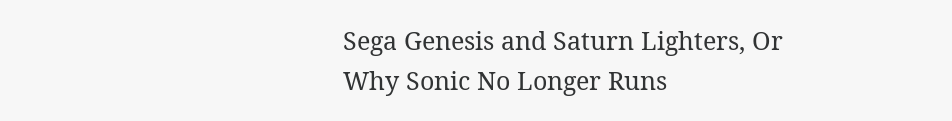Sega Genesis and Saturn Lighters, Or Why Sonic No Longer Runs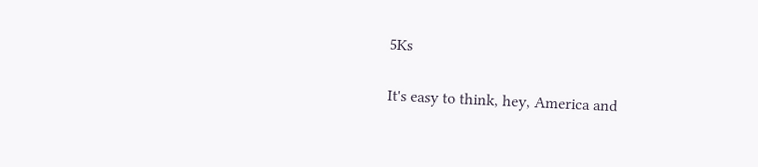5Ks

It's easy to think, hey, America and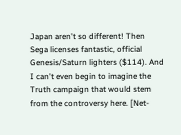Japan aren't so different! Then Sega licenses fantastic, official Genesis/Saturn lighters ($114). And I can't even begin to imagine the Truth campaign that would stem from the controversy here. [Net-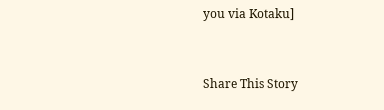you via Kotaku]


Share This Story